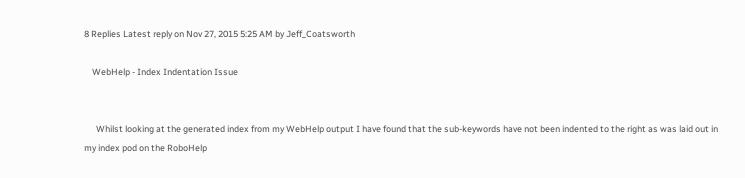8 Replies Latest reply on Nov 27, 2015 5:25 AM by Jeff_Coatsworth

    WebHelp - Index Indentation Issue


      Whilst looking at the generated index from my WebHelp output I have found that the sub-keywords have not been indented to the right as was laid out in my index pod on the RoboHelp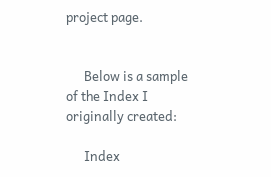project page.


      Below is a sample of the Index I originally created:

      Index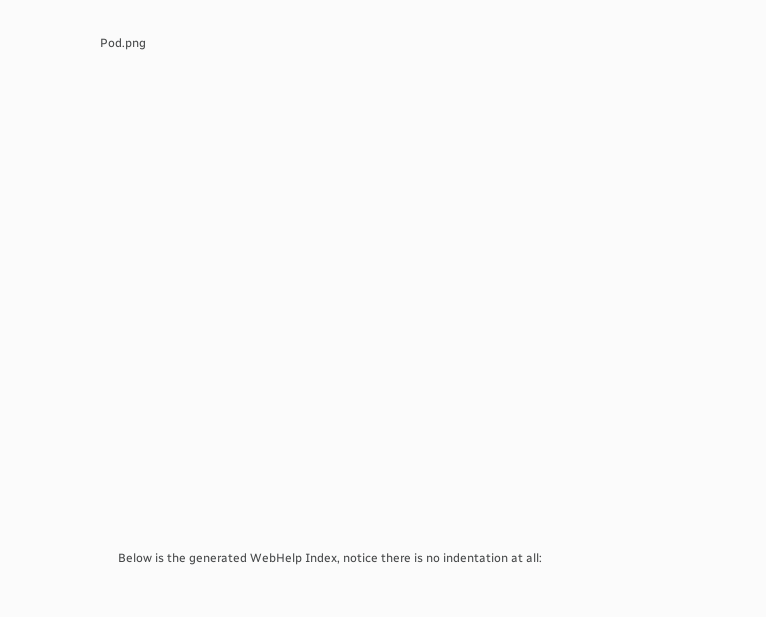Pod.png






















      Below is the generated WebHelp Index, notice there is no indentation at all: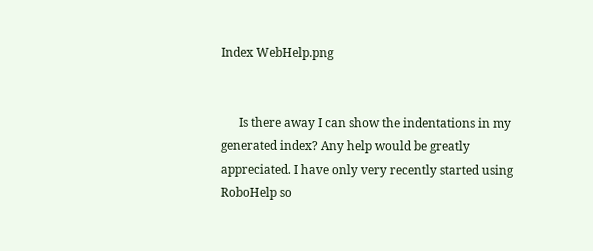Index WebHelp.png


      Is there away I can show the indentations in my generated index? Any help would be greatly appreciated. I have only very recently started using RoboHelp so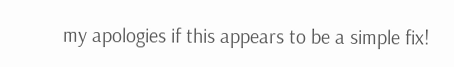my apologies if this appears to be a simple fix!